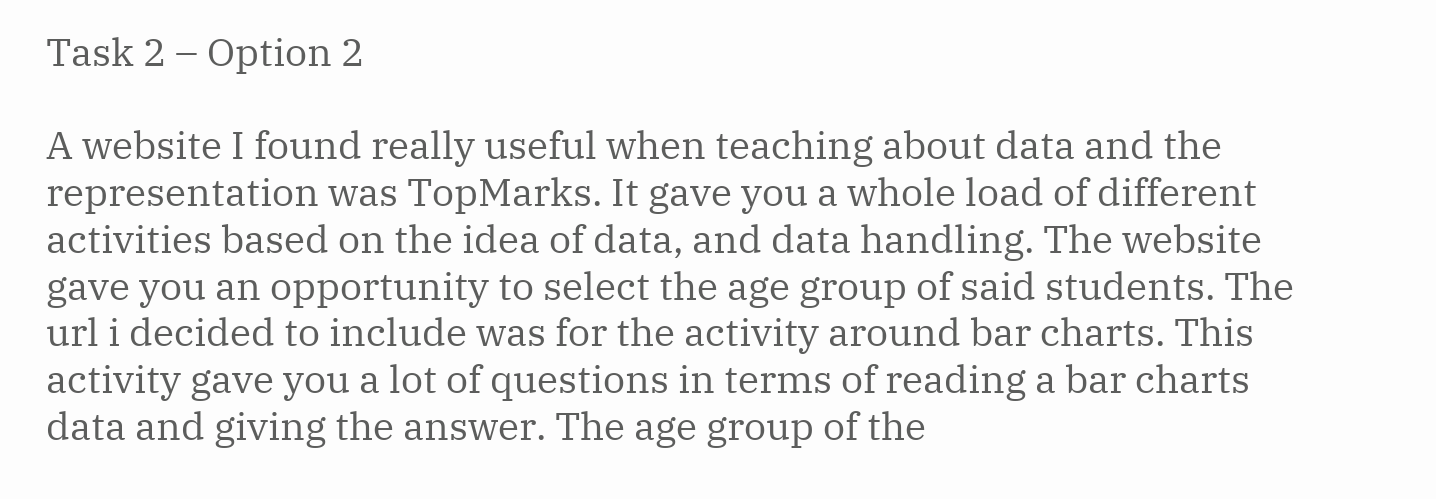Task 2 – Option 2

A website I found really useful when teaching about data and the representation was TopMarks. It gave you a whole load of different activities based on the idea of data, and data handling. The website gave you an opportunity to select the age group of said students. The url i decided to include was for the activity around bar charts. This activity gave you a lot of questions in terms of reading a bar charts data and giving the answer. The age group of the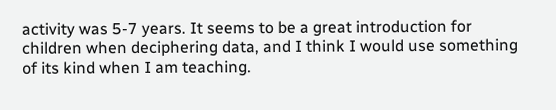activity was 5-7 years. It seems to be a great introduction for children when deciphering data, and I think I would use something of its kind when I am teaching.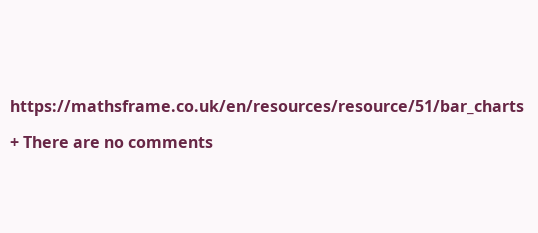https://mathsframe.co.uk/en/resources/resource/51/bar_charts

+ There are no comments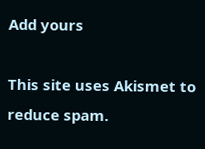Add yours

This site uses Akismet to reduce spam.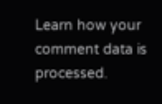Learn how your comment data is processed.